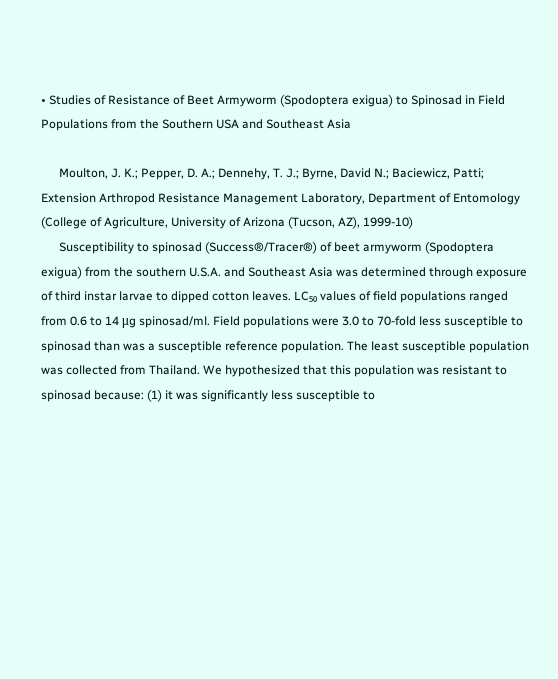• Studies of Resistance of Beet Armyworm (Spodoptera exigua) to Spinosad in Field Populations from the Southern USA and Southeast Asia

      Moulton, J. K.; Pepper, D. A.; Dennehy, T. J.; Byrne, David N.; Baciewicz, Patti; Extension Arthropod Resistance Management Laboratory, Department of Entomology (College of Agriculture, University of Arizona (Tucson, AZ), 1999-10)
      Susceptibility to spinosad (Success®/Tracer®) of beet armyworm (Spodoptera exigua) from the southern U.S.A. and Southeast Asia was determined through exposure of third instar larvae to dipped cotton leaves. LC₅₀ values of field populations ranged from 0.6 to 14 μg spinosad/ml. Field populations were 3.0 to 70-fold less susceptible to spinosad than was a susceptible reference population. The least susceptible population was collected from Thailand. We hypothesized that this population was resistant to spinosad because: (1) it was significantly less susceptible to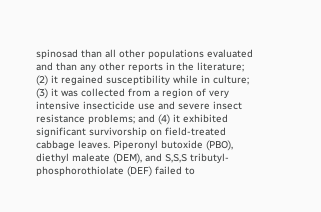spinosad than all other populations evaluated and than any other reports in the literature; (2) it regained susceptibility while in culture; (3) it was collected from a region of very intensive insecticide use and severe insect resistance problems; and (4) it exhibited significant survivorship on field-treated cabbage leaves. Piperonyl butoxide (PBO), diethyl maleate (DEM), and S,S,S tributyl-phosphorothiolate (DEF) failed to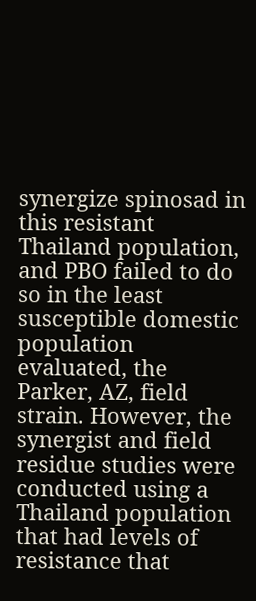synergize spinosad in this resistant Thailand population, and PBO failed to do so in the least susceptible domestic population evaluated, the Parker, AZ, field strain. However, the synergist and field residue studies were conducted using a Thailand population that had levels of resistance that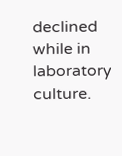declined while in laboratory culture.